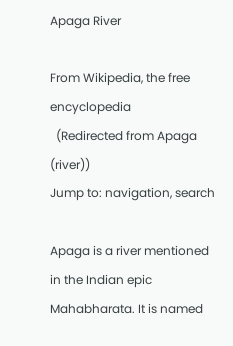Apaga River

From Wikipedia, the free encyclopedia
  (Redirected from Apaga (river))
Jump to: navigation, search

Apaga is a river mentioned in the Indian epic Mahabharata. It is named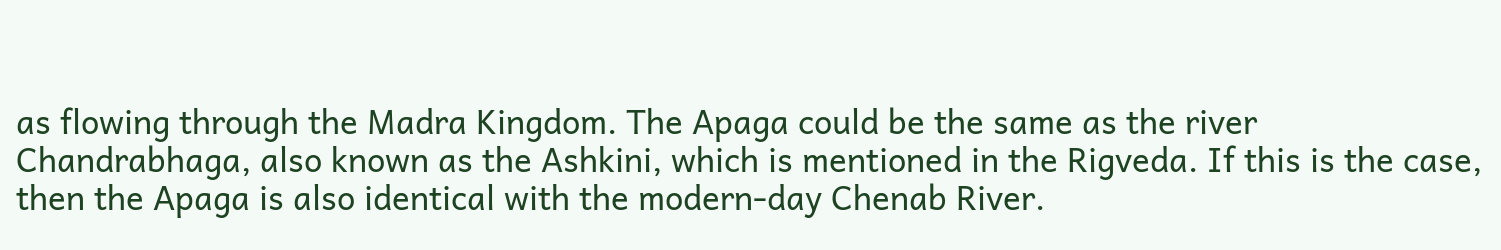as flowing through the Madra Kingdom. The Apaga could be the same as the river Chandrabhaga, also known as the Ashkini, which is mentioned in the Rigveda. If this is the case, then the Apaga is also identical with the modern-day Chenab River.